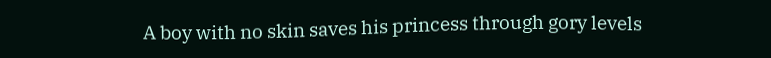A boy with no skin saves his princess through gory levels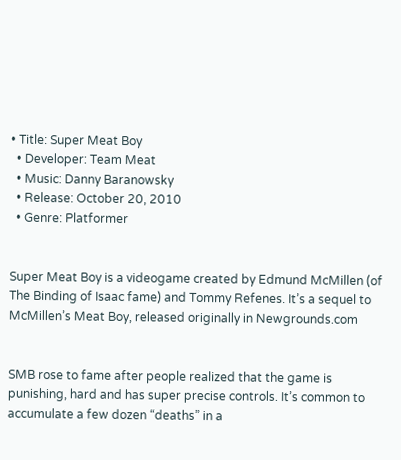• Title: Super Meat Boy
  • Developer: Team Meat
  • Music: Danny Baranowsky
  • Release: October 20, 2010
  • Genre: Platformer


Super Meat Boy is a videogame created by Edmund McMillen (of The Binding of Isaac fame) and Tommy Refenes. It’s a sequel to McMillen’s Meat Boy, released originally in Newgrounds.com


SMB rose to fame after people realized that the game is punishing, hard and has super precise controls. It’s common to accumulate a few dozen “deaths” in a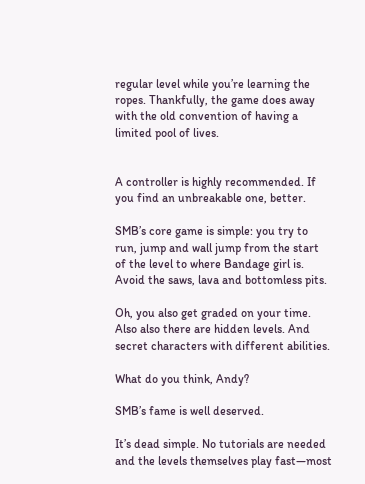regular level while you’re learning the ropes. Thankfully, the game does away with the old convention of having a limited pool of lives.


A controller is highly recommended. If you find an unbreakable one, better.

SMB’s core game is simple: you try to run, jump and wall jump from the start of the level to where Bandage girl is. Avoid the saws, lava and bottomless pits.

Oh, you also get graded on your time. Also also there are hidden levels. And secret characters with different abilities.

What do you think, Andy?

SMB’s fame is well deserved.

It’s dead simple. No tutorials are needed and the levels themselves play fast—most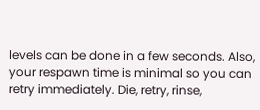levels can be done in a few seconds. Also, your respawn time is minimal so you can retry immediately. Die, retry, rinse,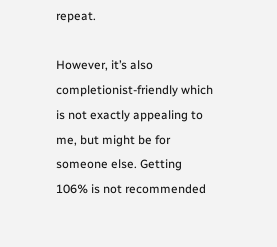repeat.

However, it’s also completionist-friendly which is not exactly appealing to me, but might be for someone else. Getting 106% is not recommended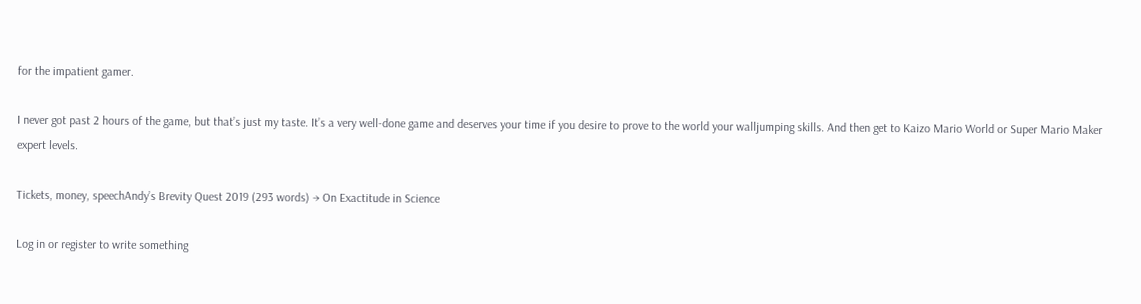for the impatient gamer.

I never got past 2 hours of the game, but that’s just my taste. It’s a very well-done game and deserves your time if you desire to prove to the world your walljumping skills. And then get to Kaizo Mario World or Super Mario Maker expert levels.

Tickets, money, speechAndy’s Brevity Quest 2019 (293 words) → On Exactitude in Science

Log in or register to write something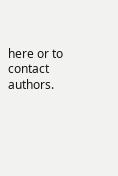here or to contact authors.